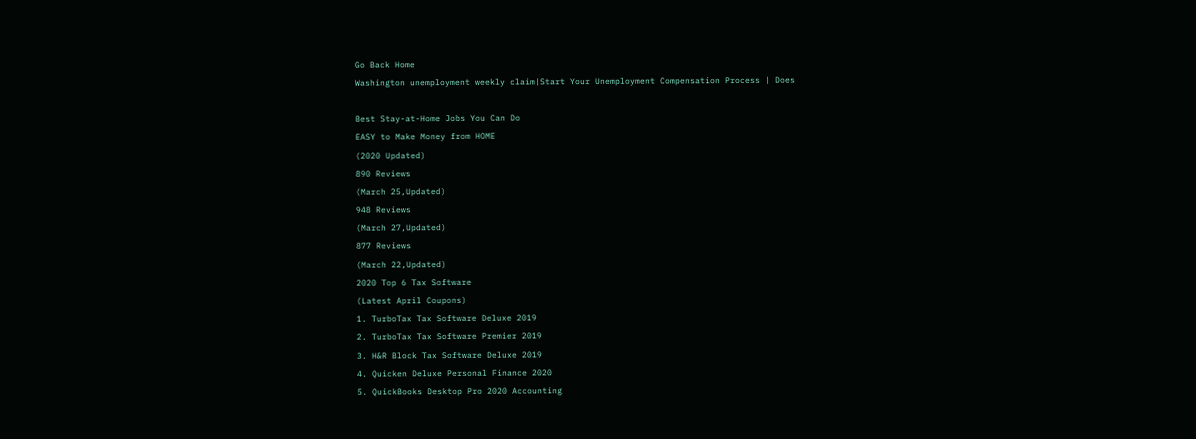Go Back Home
Washington unemployment weekly claim|Start Your Unemployment Compensation Process | Does

Best Stay-at-Home Jobs You Can Do
EASY to Make Money from HOME
(2020 Updated)
890 Reviews
(March 25,Updated)
948 Reviews
(March 27,Updated)
877 Reviews
(March 22,Updated)
2020 Top 6 Tax Software
(Latest April Coupons)
1. TurboTax Tax Software Deluxe 2019
2. TurboTax Tax Software Premier 2019
3. H&R Block Tax Software Deluxe 2019
4. Quicken Deluxe Personal Finance 2020
5. QuickBooks Desktop Pro 2020 Accounting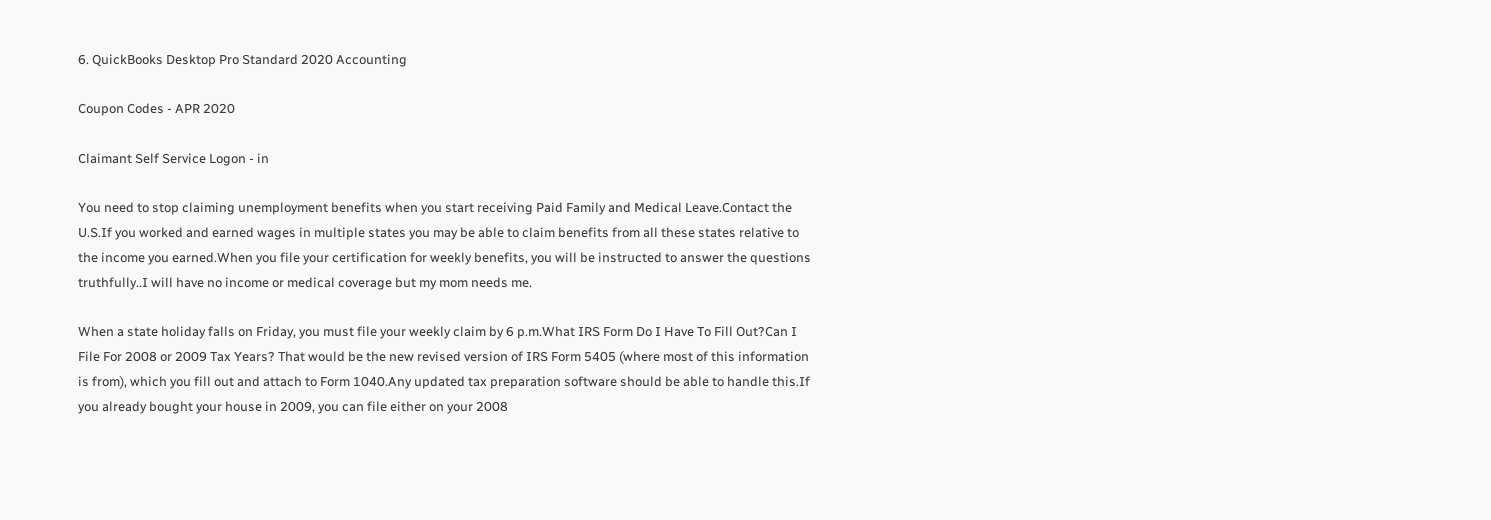6. QuickBooks Desktop Pro Standard 2020 Accounting

Coupon Codes - APR 2020

Claimant Self Service Logon - in

You need to stop claiming unemployment benefits when you start receiving Paid Family and Medical Leave.Contact the U.S.If you worked and earned wages in multiple states you may be able to claim benefits from all these states relative to the income you earned.When you file your certification for weekly benefits, you will be instructed to answer the questions truthfully..I will have no income or medical coverage but my mom needs me.

When a state holiday falls on Friday, you must file your weekly claim by 6 p.m.What IRS Form Do I Have To Fill Out?Can I File For 2008 or 2009 Tax Years? That would be the new revised version of IRS Form 5405 (where most of this information is from), which you fill out and attach to Form 1040.Any updated tax preparation software should be able to handle this.If you already bought your house in 2009, you can file either on your 2008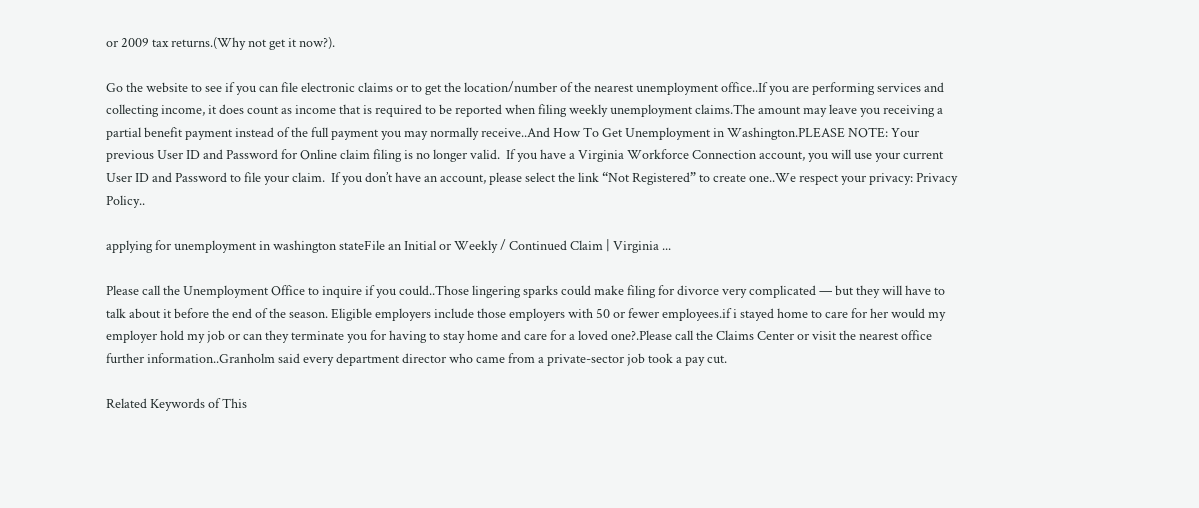or 2009 tax returns.(Why not get it now?).

Go the website to see if you can file electronic claims or to get the location/number of the nearest unemployment office..If you are performing services and collecting income, it does count as income that is required to be reported when filing weekly unemployment claims.The amount may leave you receiving a partial benefit payment instead of the full payment you may normally receive..And How To Get Unemployment in Washington.PLEASE NOTE: Your previous User ID and Password for Online claim filing is no longer valid.  If you have a Virginia Workforce Connection account, you will use your current User ID and Password to file your claim.  If you don’t have an account, please select the link “Not Registered” to create one..We respect your privacy: Privacy Policy..

applying for unemployment in washington stateFile an Initial or Weekly / Continued Claim | Virginia ...

Please call the Unemployment Office to inquire if you could..Those lingering sparks could make filing for divorce very complicated — but they will have to talk about it before the end of the season. Eligible employers include those employers with 50 or fewer employees.if i stayed home to care for her would my employer hold my job or can they terminate you for having to stay home and care for a loved one?.Please call the Claims Center or visit the nearest office further information..Granholm said every department director who came from a private-sector job took a pay cut.

Related Keywords of This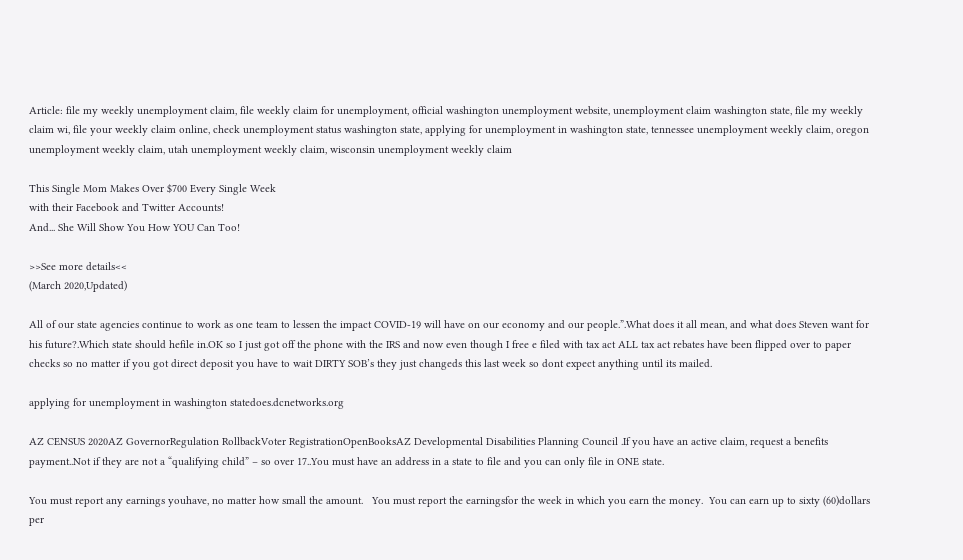Article: file my weekly unemployment claim, file weekly claim for unemployment, official washington unemployment website, unemployment claim washington state, file my weekly claim wi, file your weekly claim online, check unemployment status washington state, applying for unemployment in washington state, tennessee unemployment weekly claim, oregon unemployment weekly claim, utah unemployment weekly claim, wisconsin unemployment weekly claim

This Single Mom Makes Over $700 Every Single Week
with their Facebook and Twitter Accounts!
And... She Will Show You How YOU Can Too!

>>See more details<<
(March 2020,Updated)

All of our state agencies continue to work as one team to lessen the impact COVID-19 will have on our economy and our people.”.What does it all mean, and what does Steven want for his future?.Which state should hefile in.OK so I just got off the phone with the IRS and now even though I free e filed with tax act ALL tax act rebates have been flipped over to paper checks so no matter if you got direct deposit you have to wait DIRTY SOB’s they just changeds this last week so dont expect anything until its mailed.

applying for unemployment in washington statedoes.dcnetworks.org

AZ CENSUS 2020AZ GovernorRegulation RollbackVoter RegistrationOpenBooksAZ Developmental Disabilities Planning Council .If you have an active claim, request a benefits payment..Not if they are not a “qualifying child” – so over 17..You must have an address in a state to file and you can only file in ONE state.

You must report any earnings youhave, no matter how small the amount.   You must report the earningsfor the week in which you earn the money.  You can earn up to sixty (60)dollars per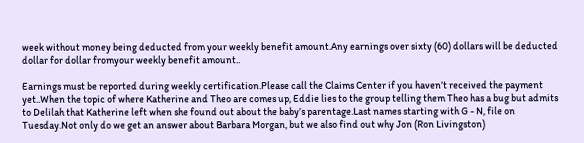week without money being deducted from your weekly benefit amount.Any earnings over sixty (60) dollars will be deducted dollar for dollar fromyour weekly benefit amount..

Earnings must be reported during weekly certification.Please call the Claims Center if you haven’t received the payment yet..When the topic of where Katherine and Theo are comes up, Eddie lies to the group telling them Theo has a bug but admits to Delilah that Katherine left when she found out about the baby’s parentage.Last names starting with G - N, file on Tuesday.Not only do we get an answer about Barbara Morgan, but we also find out why Jon (Ron Livingston)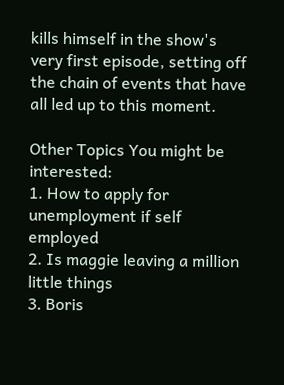kills himself in the show's very first episode, setting off the chain of events that have all led up to this moment.

Other Topics You might be interested:
1. How to apply for unemployment if self employed
2. Is maggie leaving a million little things
3. Boris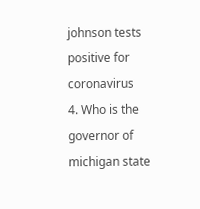johnson tests positive for coronavirus
4. Who is the governor of michigan state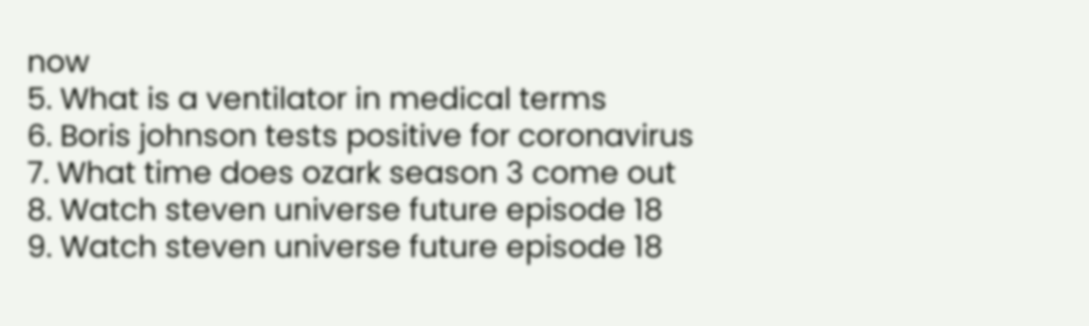now
5. What is a ventilator in medical terms
6. Boris johnson tests positive for coronavirus
7. What time does ozark season 3 come out
8. Watch steven universe future episode 18
9. Watch steven universe future episode 18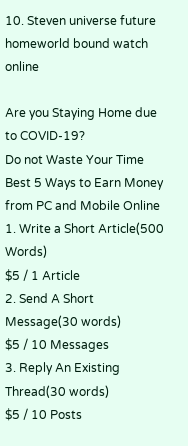10. Steven universe future homeworld bound watch online

Are you Staying Home due to COVID-19?
Do not Waste Your Time
Best 5 Ways to Earn Money from PC and Mobile Online
1. Write a Short Article(500 Words)
$5 / 1 Article
2. Send A Short Message(30 words)
$5 / 10 Messages
3. Reply An Existing Thread(30 words)
$5 / 10 Posts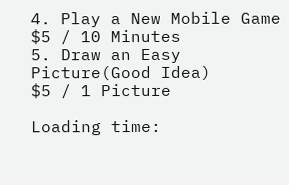4. Play a New Mobile Game
$5 / 10 Minutes
5. Draw an Easy Picture(Good Idea)
$5 / 1 Picture

Loading time: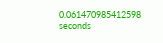0.061470985412598 seconds